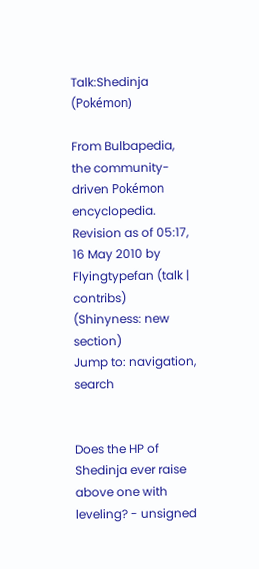Talk:Shedinja (Pokémon)

From Bulbapedia, the community-driven Pokémon encyclopedia.
Revision as of 05:17, 16 May 2010 by Flyingtypefan (talk | contribs) (Shinyness: new section)
Jump to: navigation, search


Does the HP of Shedinja ever raise above one with leveling? - unsigned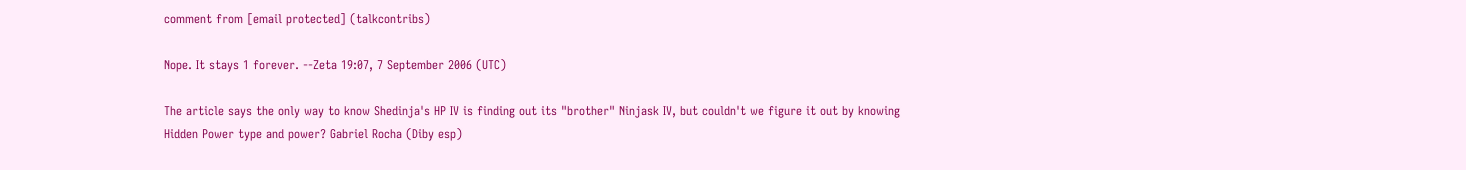comment from [email protected] (talkcontribs)

Nope. It stays 1 forever. --Zeta 19:07, 7 September 2006 (UTC)

The article says the only way to know Shedinja's HP IV is finding out its "brother" Ninjask IV, but couldn't we figure it out by knowing Hidden Power type and power? Gabriel Rocha (Diby esp)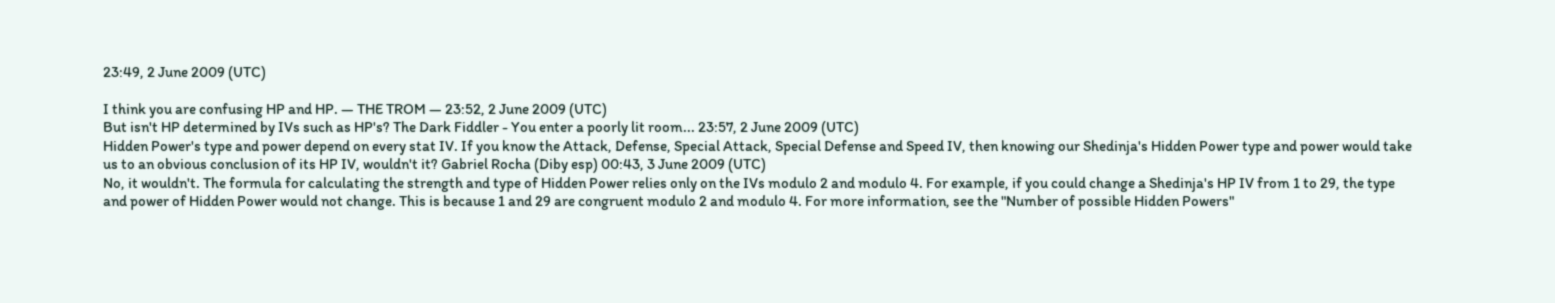23:49, 2 June 2009 (UTC)

I think you are confusing HP and HP. — THE TROM — 23:52, 2 June 2009 (UTC)
But isn't HP determined by IVs such as HP's? The Dark Fiddler - You enter a poorly lit room... 23:57, 2 June 2009 (UTC)
Hidden Power's type and power depend on every stat IV. If you know the Attack, Defense, Special Attack, Special Defense and Speed IV, then knowing our Shedinja's Hidden Power type and power would take us to an obvious conclusion of its HP IV, wouldn't it? Gabriel Rocha (Diby esp) 00:43, 3 June 2009 (UTC)
No, it wouldn't. The formula for calculating the strength and type of Hidden Power relies only on the IVs modulo 2 and modulo 4. For example, if you could change a Shedinja's HP IV from 1 to 29, the type and power of Hidden Power would not change. This is because 1 and 29 are congruent modulo 2 and modulo 4. For more information, see the "Number of possible Hidden Powers"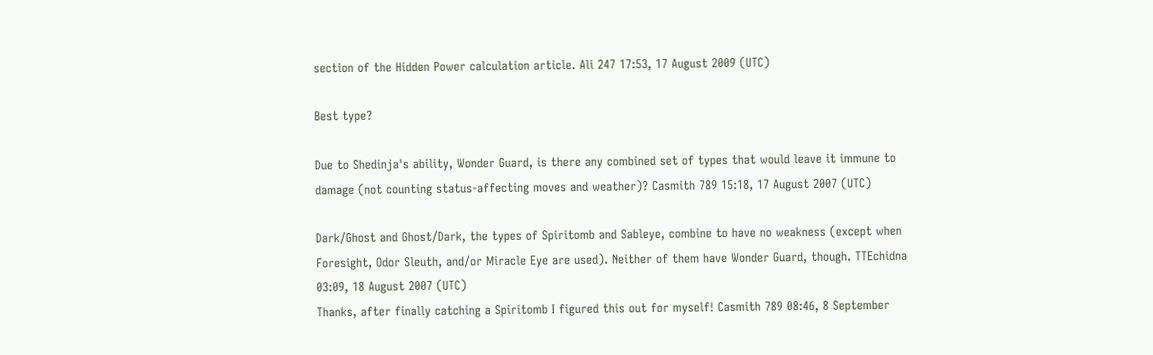section of the Hidden Power calculation article. Ali 247 17:53, 17 August 2009 (UTC)

Best type?

Due to Shedinja's ability, Wonder Guard, is there any combined set of types that would leave it immune to damage (not counting status-affecting moves and weather)? Casmith 789 15:18, 17 August 2007 (UTC)

Dark/Ghost and Ghost/Dark, the types of Spiritomb and Sableye, combine to have no weakness (except when Foresight, Odor Sleuth, and/or Miracle Eye are used). Neither of them have Wonder Guard, though. TTEchidna 03:09, 18 August 2007 (UTC)
Thanks, after finally catching a Spiritomb I figured this out for myself! Casmith 789 08:46, 8 September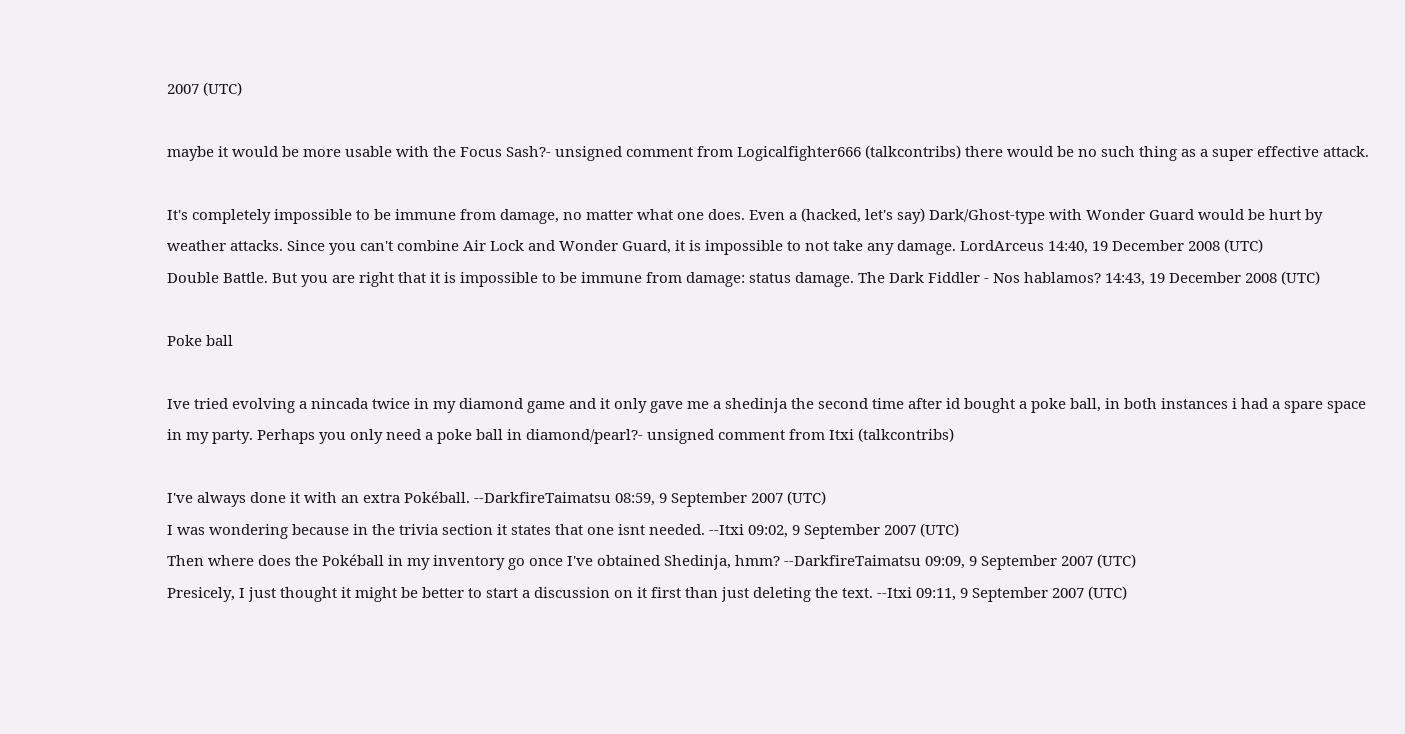2007 (UTC)

maybe it would be more usable with the Focus Sash?- unsigned comment from Logicalfighter666 (talkcontribs) there would be no such thing as a super effective attack.

It's completely impossible to be immune from damage, no matter what one does. Even a (hacked, let's say) Dark/Ghost-type with Wonder Guard would be hurt by weather attacks. Since you can't combine Air Lock and Wonder Guard, it is impossible to not take any damage. LordArceus 14:40, 19 December 2008 (UTC)
Double Battle. But you are right that it is impossible to be immune from damage: status damage. The Dark Fiddler - Nos hablamos? 14:43, 19 December 2008 (UTC)

Poke ball

Ive tried evolving a nincada twice in my diamond game and it only gave me a shedinja the second time after id bought a poke ball, in both instances i had a spare space in my party. Perhaps you only need a poke ball in diamond/pearl?- unsigned comment from Itxi (talkcontribs)

I've always done it with an extra Pokéball. --DarkfireTaimatsu 08:59, 9 September 2007 (UTC)
I was wondering because in the trivia section it states that one isnt needed. --Itxi 09:02, 9 September 2007 (UTC)
Then where does the Pokéball in my inventory go once I've obtained Shedinja, hmm? --DarkfireTaimatsu 09:09, 9 September 2007 (UTC)
Presicely, I just thought it might be better to start a discussion on it first than just deleting the text. --Itxi 09:11, 9 September 2007 (UTC)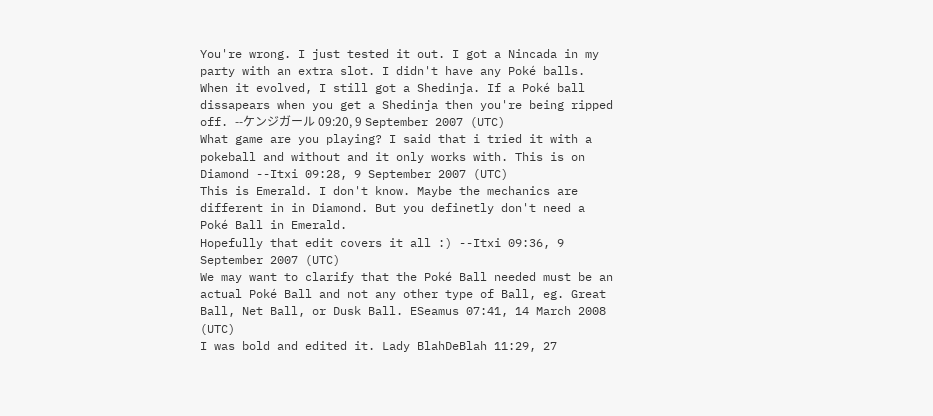You're wrong. I just tested it out. I got a Nincada in my party with an extra slot. I didn't have any Poké balls. When it evolved, I still got a Shedinja. If a Poké ball dissapears when you get a Shedinja then you're being ripped off. --ケンジガール 09:20, 9 September 2007 (UTC)
What game are you playing? I said that i tried it with a pokeball and without and it only works with. This is on Diamond --Itxi 09:28, 9 September 2007 (UTC)
This is Emerald. I don't know. Maybe the mechanics are different in in Diamond. But you definetly don't need a Poké Ball in Emerald.
Hopefully that edit covers it all :) --Itxi 09:36, 9 September 2007 (UTC)
We may want to clarify that the Poké Ball needed must be an actual Poké Ball and not any other type of Ball, eg. Great Ball, Net Ball, or Dusk Ball. ESeamus 07:41, 14 March 2008 (UTC)
I was bold and edited it. Lady BlahDeBlah 11:29, 27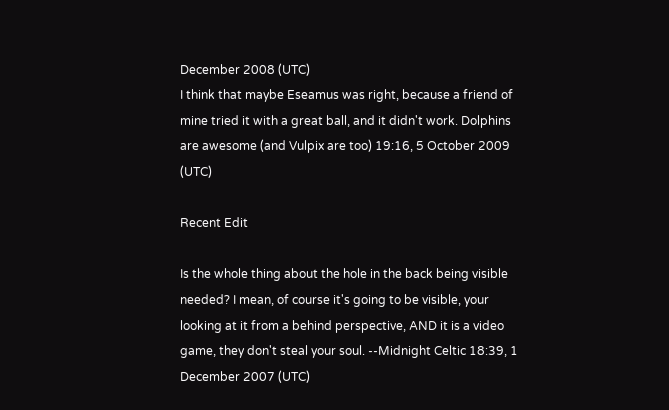December 2008 (UTC)
I think that maybe Eseamus was right, because a friend of mine tried it with a great ball, and it didn't work. Dolphins are awesome (and Vulpix are too) 19:16, 5 October 2009 (UTC)

Recent Edit

Is the whole thing about the hole in the back being visible needed? I mean, of course it's going to be visible, your looking at it from a behind perspective, AND it is a video game, they don't steal your soul. --Midnight Celtic 18:39, 1 December 2007 (UTC)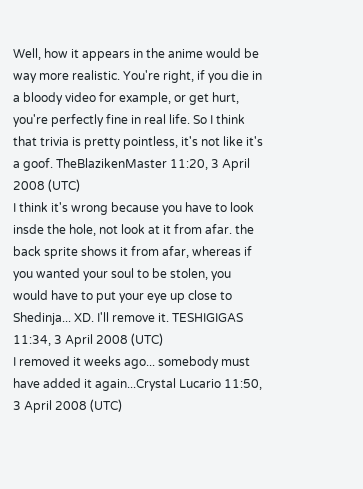Well, how it appears in the anime would be way more realistic. You're right, if you die in a bloody video for example, or get hurt, you're perfectly fine in real life. So I think that trivia is pretty pointless, it's not like it's a goof. TheBlazikenMaster 11:20, 3 April 2008 (UTC)
I think it's wrong because you have to look insde the hole, not look at it from afar. the back sprite shows it from afar, whereas if you wanted your soul to be stolen, you would have to put your eye up close to Shedinja... XD. I'll remove it. TESHIGIGAS 11:34, 3 April 2008 (UTC)
I removed it weeks ago... somebody must have added it again...Crystal Lucario 11:50, 3 April 2008 (UTC)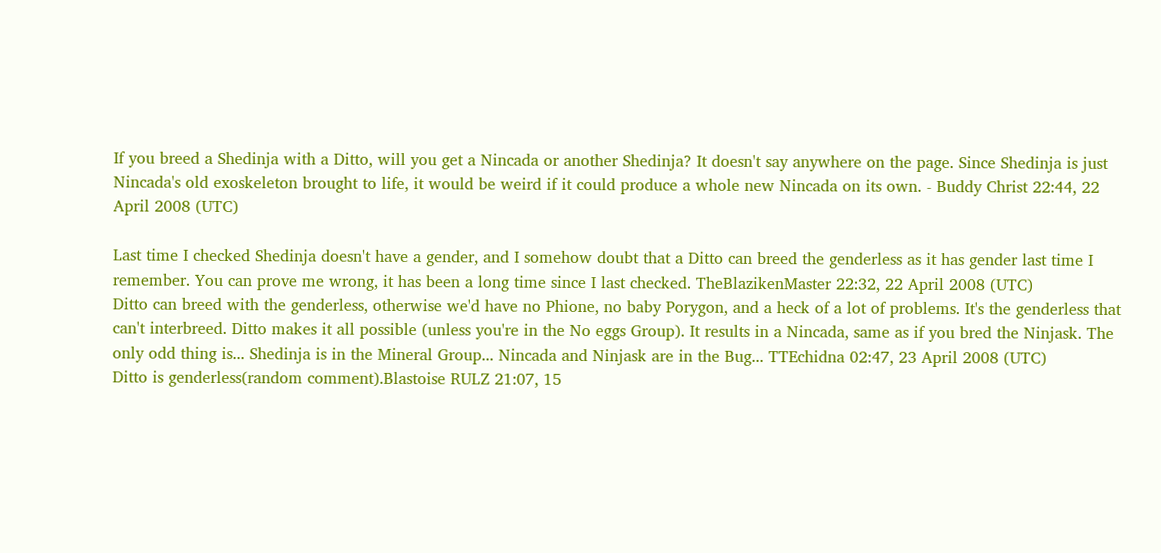If you breed a Shedinja with a Ditto, will you get a Nincada or another Shedinja? It doesn't say anywhere on the page. Since Shedinja is just Nincada's old exoskeleton brought to life, it would be weird if it could produce a whole new Nincada on its own. - Buddy Christ 22:44, 22 April 2008 (UTC)

Last time I checked Shedinja doesn't have a gender, and I somehow doubt that a Ditto can breed the genderless as it has gender last time I remember. You can prove me wrong, it has been a long time since I last checked. TheBlazikenMaster 22:32, 22 April 2008 (UTC)
Ditto can breed with the genderless, otherwise we'd have no Phione, no baby Porygon, and a heck of a lot of problems. It's the genderless that can't interbreed. Ditto makes it all possible (unless you're in the No eggs Group). It results in a Nincada, same as if you bred the Ninjask. The only odd thing is... Shedinja is in the Mineral Group... Nincada and Ninjask are in the Bug... TTEchidna 02:47, 23 April 2008 (UTC)
Ditto is genderless(random comment).Blastoise RULZ 21:07, 15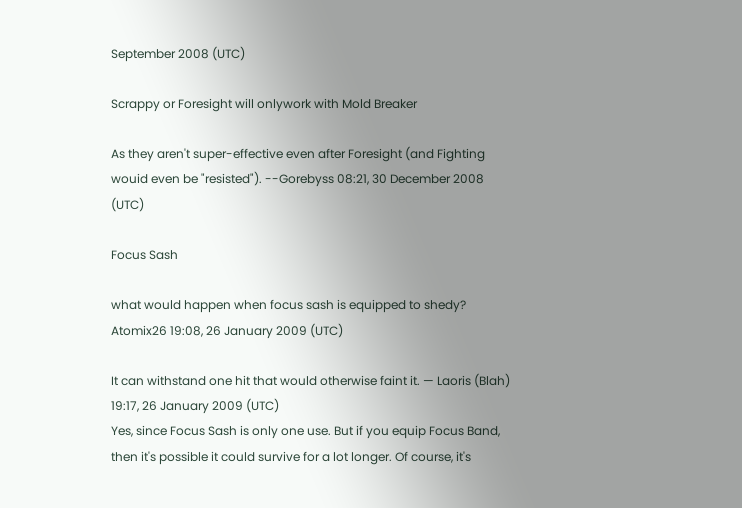September 2008 (UTC)

Scrappy or Foresight will onlywork with Mold Breaker

As they aren't super-effective even after Foresight (and Fighting wouid even be "resisted"). --Gorebyss 08:21, 30 December 2008 (UTC)

Focus Sash

what would happen when focus sash is equipped to shedy? Atomix26 19:08, 26 January 2009 (UTC)

It can withstand one hit that would otherwise faint it. — Laoris (Blah) 19:17, 26 January 2009 (UTC)
Yes, since Focus Sash is only one use. But if you equip Focus Band, then it's possible it could survive for a lot longer. Of course, it's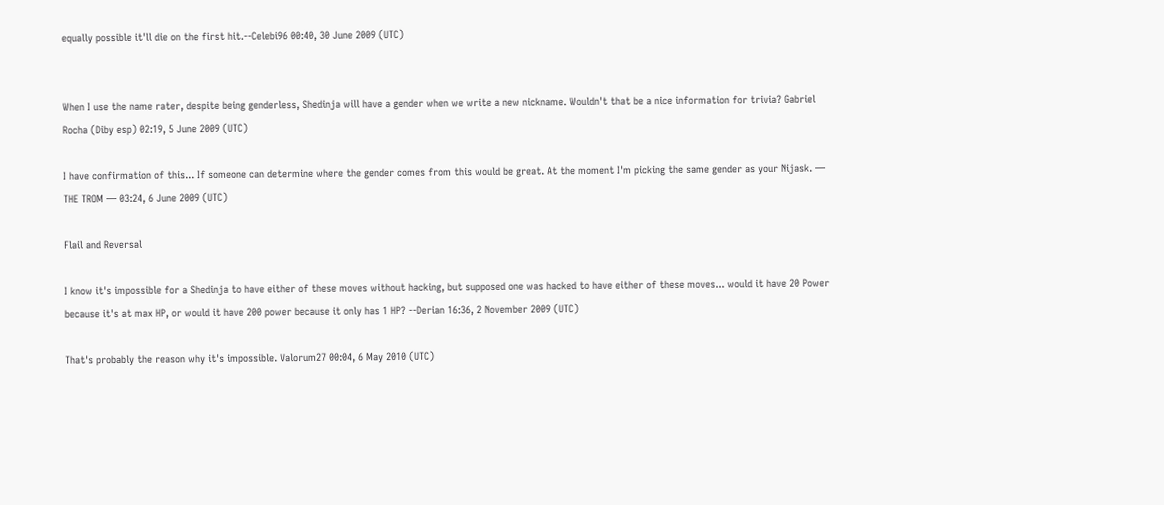equally possible it'll die on the first hit.--Celebi96 00:40, 30 June 2009 (UTC)


When I use the name rater, despite being genderless, Shedinja will have a gender when we write a new nickname. Wouldn't that be a nice information for trivia? Gabriel Rocha (Diby esp) 02:19, 5 June 2009 (UTC)

I have confirmation of this... If someone can determine where the gender comes from this would be great. At the moment I'm picking the same gender as your Nijask. — THE TROM — 03:24, 6 June 2009 (UTC)

Flail and Reversal

I know it's impossible for a Shedinja to have either of these moves without hacking, but supposed one was hacked to have either of these moves... would it have 20 Power because it's at max HP, or would it have 200 power because it only has 1 HP? --Derian 16:36, 2 November 2009 (UTC)

That's probably the reason why it's impossible. Valorum27 00:04, 6 May 2010 (UTC)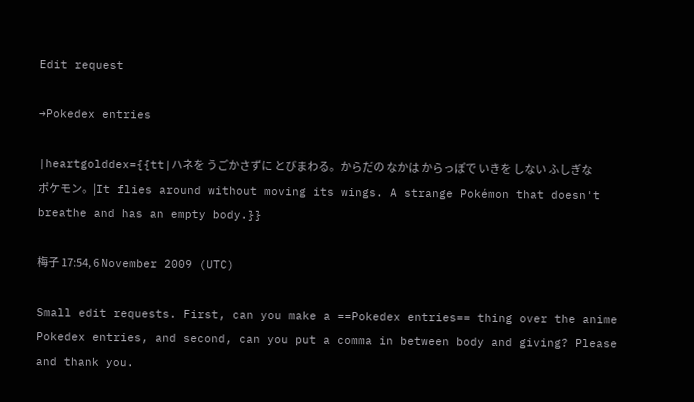Edit request

→Pokedex entries

|heartgolddex={{tt|ハネを うごかさずに とびまわる。からだの なかは からっぽで いきを しない ふしぎな ポケモン。|It flies around without moving its wings. A strange Pokémon that doesn't breathe and has an empty body.}}

梅子 17:54, 6 November 2009 (UTC)

Small edit requests. First, can you make a ==Pokedex entries== thing over the anime Pokedex entries, and second, can you put a comma in between body and giving? Please and thank you.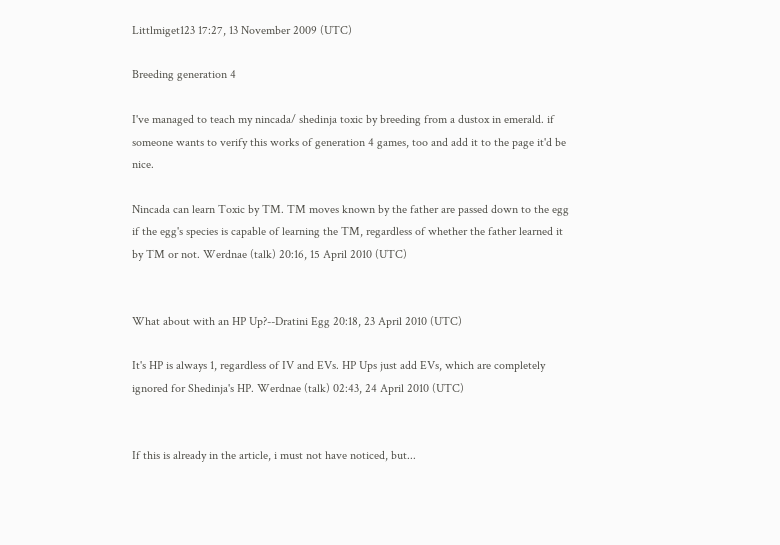Littlmiget123 17:27, 13 November 2009 (UTC)

Breeding generation 4

I've managed to teach my nincada/ shedinja toxic by breeding from a dustox in emerald. if someone wants to verify this works of generation 4 games, too and add it to the page it'd be nice.

Nincada can learn Toxic by TM. TM moves known by the father are passed down to the egg if the egg's species is capable of learning the TM, regardless of whether the father learned it by TM or not. Werdnae (talk) 20:16, 15 April 2010 (UTC)


What about with an HP Up?--Dratini Egg 20:18, 23 April 2010 (UTC)

It's HP is always 1, regardless of IV and EVs. HP Ups just add EVs, which are completely ignored for Shedinja's HP. Werdnae (talk) 02:43, 24 April 2010 (UTC)


If this is already in the article, i must not have noticed, but...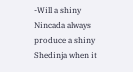-Will a shiny Nincada always produce a shiny Shedinja when it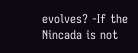evolves? -If the Nincada is not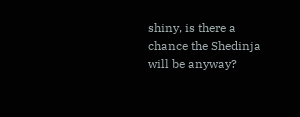shiny, is there a chance the Shedinja will be anyway?